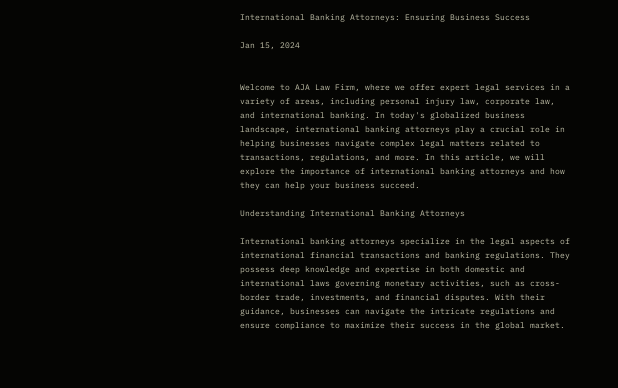International Banking Attorneys: Ensuring Business Success

Jan 15, 2024


Welcome to AJA Law Firm, where we offer expert legal services in a variety of areas, including personal injury law, corporate law, and international banking. In today's globalized business landscape, international banking attorneys play a crucial role in helping businesses navigate complex legal matters related to transactions, regulations, and more. In this article, we will explore the importance of international banking attorneys and how they can help your business succeed.

Understanding International Banking Attorneys

International banking attorneys specialize in the legal aspects of international financial transactions and banking regulations. They possess deep knowledge and expertise in both domestic and international laws governing monetary activities, such as cross-border trade, investments, and financial disputes. With their guidance, businesses can navigate the intricate regulations and ensure compliance to maximize their success in the global market.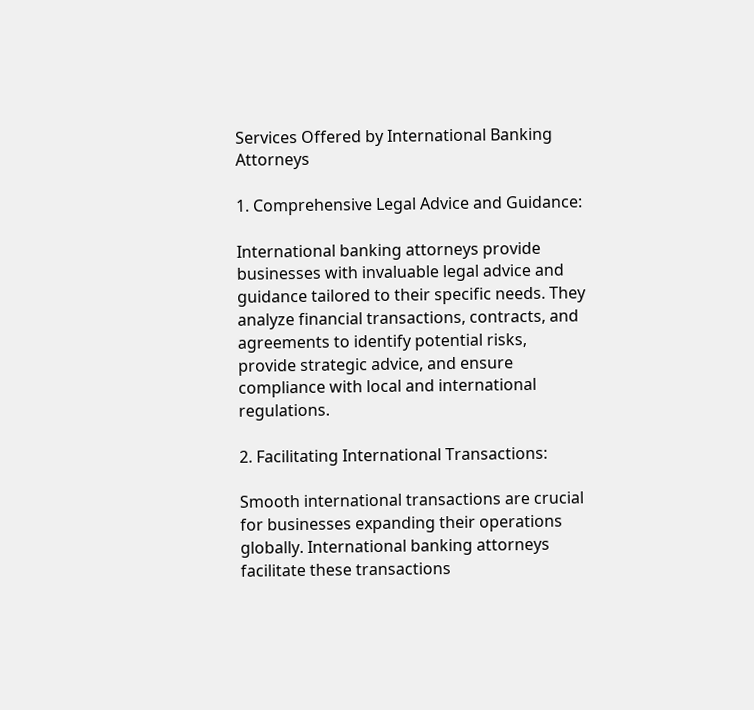Services Offered by International Banking Attorneys

1. Comprehensive Legal Advice and Guidance:

International banking attorneys provide businesses with invaluable legal advice and guidance tailored to their specific needs. They analyze financial transactions, contracts, and agreements to identify potential risks, provide strategic advice, and ensure compliance with local and international regulations.

2. Facilitating International Transactions:

Smooth international transactions are crucial for businesses expanding their operations globally. International banking attorneys facilitate these transactions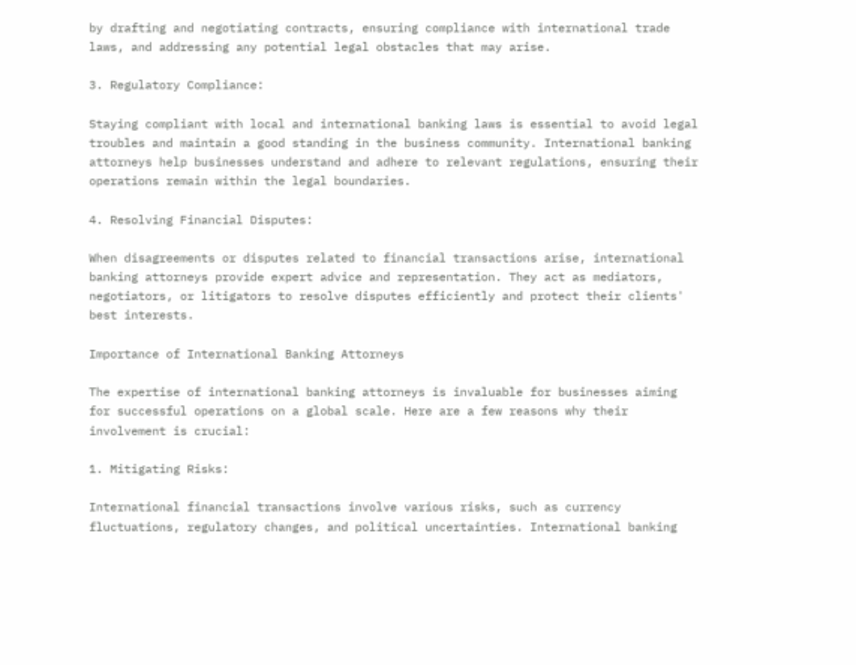by drafting and negotiating contracts, ensuring compliance with international trade laws, and addressing any potential legal obstacles that may arise.

3. Regulatory Compliance:

Staying compliant with local and international banking laws is essential to avoid legal troubles and maintain a good standing in the business community. International banking attorneys help businesses understand and adhere to relevant regulations, ensuring their operations remain within the legal boundaries.

4. Resolving Financial Disputes:

When disagreements or disputes related to financial transactions arise, international banking attorneys provide expert advice and representation. They act as mediators, negotiators, or litigators to resolve disputes efficiently and protect their clients' best interests.

Importance of International Banking Attorneys

The expertise of international banking attorneys is invaluable for businesses aiming for successful operations on a global scale. Here are a few reasons why their involvement is crucial:

1. Mitigating Risks:

International financial transactions involve various risks, such as currency fluctuations, regulatory changes, and political uncertainties. International banking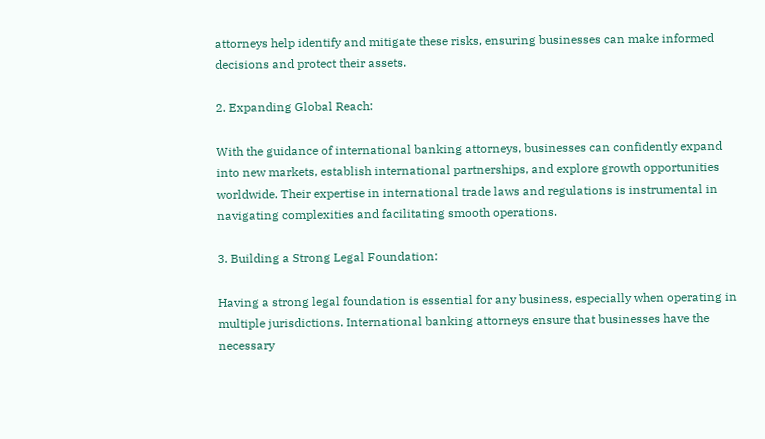attorneys help identify and mitigate these risks, ensuring businesses can make informed decisions and protect their assets.

2. Expanding Global Reach:

With the guidance of international banking attorneys, businesses can confidently expand into new markets, establish international partnerships, and explore growth opportunities worldwide. Their expertise in international trade laws and regulations is instrumental in navigating complexities and facilitating smooth operations.

3. Building a Strong Legal Foundation:

Having a strong legal foundation is essential for any business, especially when operating in multiple jurisdictions. International banking attorneys ensure that businesses have the necessary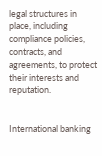legal structures in place, including compliance policies, contracts, and agreements, to protect their interests and reputation.


International banking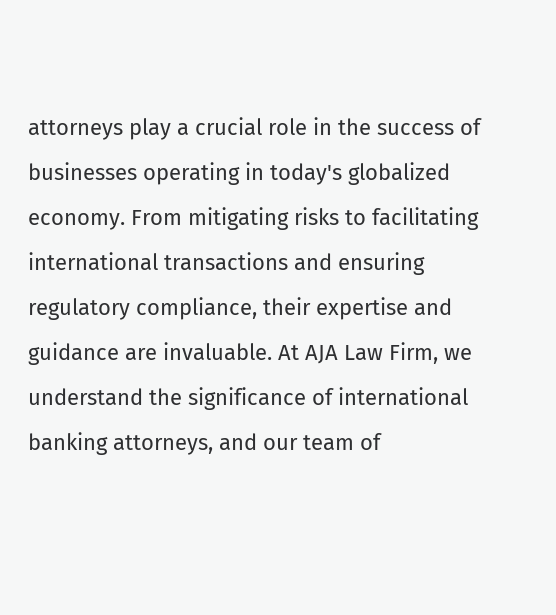attorneys play a crucial role in the success of businesses operating in today's globalized economy. From mitigating risks to facilitating international transactions and ensuring regulatory compliance, their expertise and guidance are invaluable. At AJA Law Firm, we understand the significance of international banking attorneys, and our team of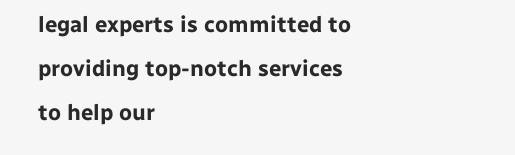legal experts is committed to providing top-notch services to help our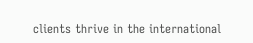clients thrive in the international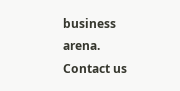business arena. Contact us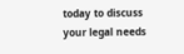today to discuss your legal needs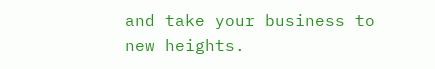and take your business to new heights.